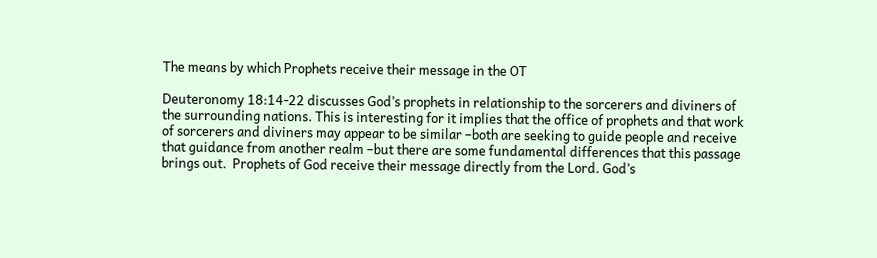The means by which Prophets receive their message in the OT

Deuteronomy 18:14-22 discusses God’s prophets in relationship to the sorcerers and diviners of the surrounding nations. This is interesting for it implies that the office of prophets and that work of sorcerers and diviners may appear to be similar –both are seeking to guide people and receive that guidance from another realm –but there are some fundamental differences that this passage brings out.  Prophets of God receive their message directly from the Lord. God’s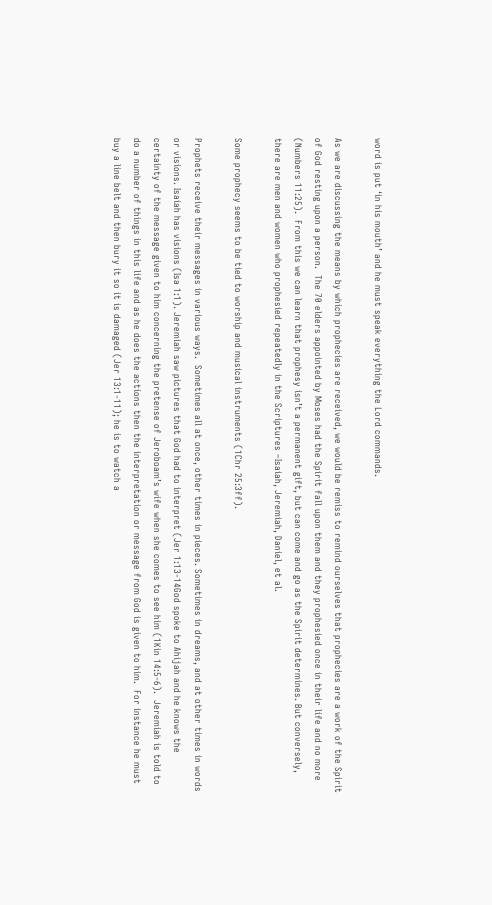word is put ‘in his mouth’ and he must speak everything the Lord commands.

As we are discussing the means by which prophecies are received, we would be remiss to remind ourselves that prophecies are a work of the Spirit of God resting upon a person.  The 70 elders appointed by Moses had the Spirit fall upon them and they prophesied once in their life and no more (Numbers 11:25).  From this we can learn that prophesy isn’t a permanent gift, but can come and go as the Spirit determines. But conversely, there are men and women who prophesied repeatedly in the Scriptures –Isaiah, Jeremiah, Daniel, et al.

Some prophecy seems to be tied to worship and musical instruments (1Chr 25:3ff).

Prophets receive their messages in various ways.  Sometimes all at once, other times in pieces. Sometimes in dreams, and at other times in words or visions. Isaiah has visions (Isa 1:1). Jeremiah saw pictures that God had to interpret (Jer 1:13-14God spoke to Ahijah and he knows the certainty of the message given to him concerning the pretense of Jeroboam’s wife when she comes to see him (1Kin 14:5-6).  Jeremiah is told to do a number of things in this life and as he does the actions then the interpretation or message from God is given to him.  For instance he must buy a line belt and then bury it so it is damaged (Jer 13:1-11); he is to watch a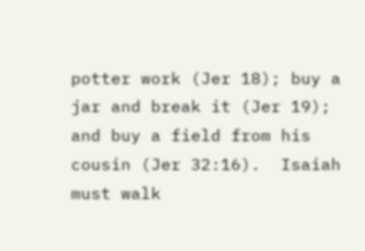potter work (Jer 18); buy a jar and break it (Jer 19); and buy a field from his cousin (Jer 32:16).  Isaiah must walk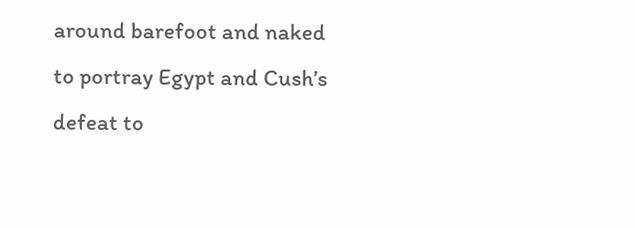around barefoot and naked to portray Egypt and Cush’s defeat to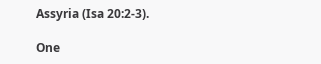Assyria (Isa 20:2-3).

One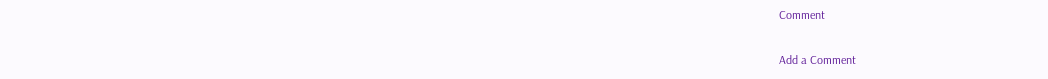Comment

Add a Comment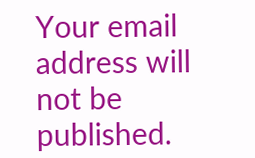Your email address will not be published.